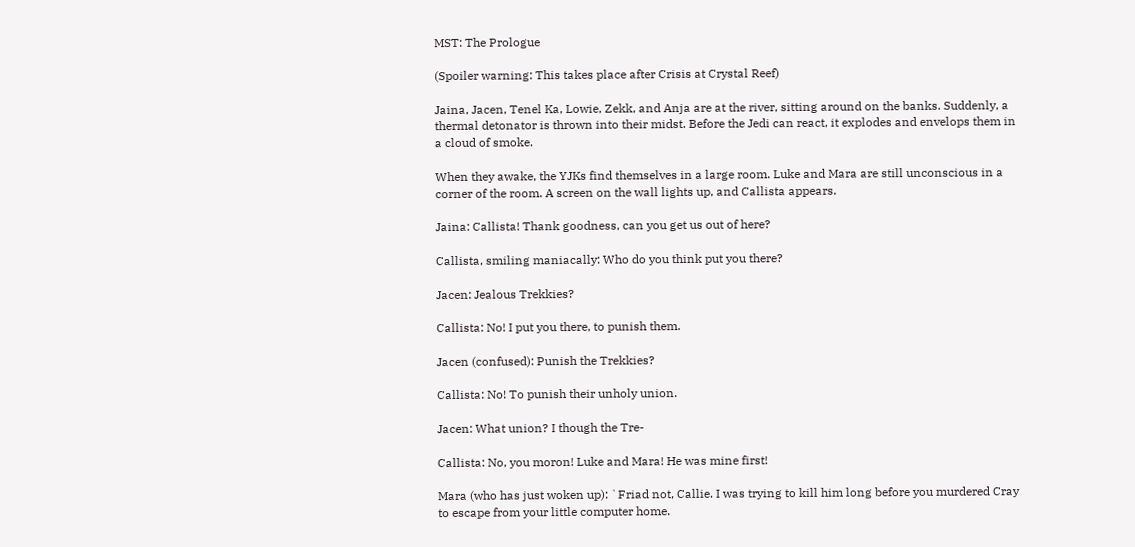MST: The Prologue

(Spoiler warning: This takes place after Crisis at Crystal Reef)

Jaina, Jacen, Tenel Ka, Lowie, Zekk, and Anja are at the river, sitting around on the banks. Suddenly, a thermal detonator is thrown into their midst. Before the Jedi can react, it explodes and envelops them in a cloud of smoke.

When they awake, the YJKs find themselves in a large room. Luke and Mara are still unconscious in a corner of the room. A screen on the wall lights up, and Callista appears.

Jaina: Callista! Thank goodness, can you get us out of here?

Callista, smiling maniacally: Who do you think put you there?

Jacen: Jealous Trekkies?

Callista: No! I put you there, to punish them.

Jacen (confused): Punish the Trekkies?

Callista: No! To punish their unholy union.

Jacen: What union? I though the Tre-

Callista: No, you moron! Luke and Mara! He was mine first!

Mara (who has just woken up): `Friad not, Callie. I was trying to kill him long before you murdered Cray to escape from your little computer home.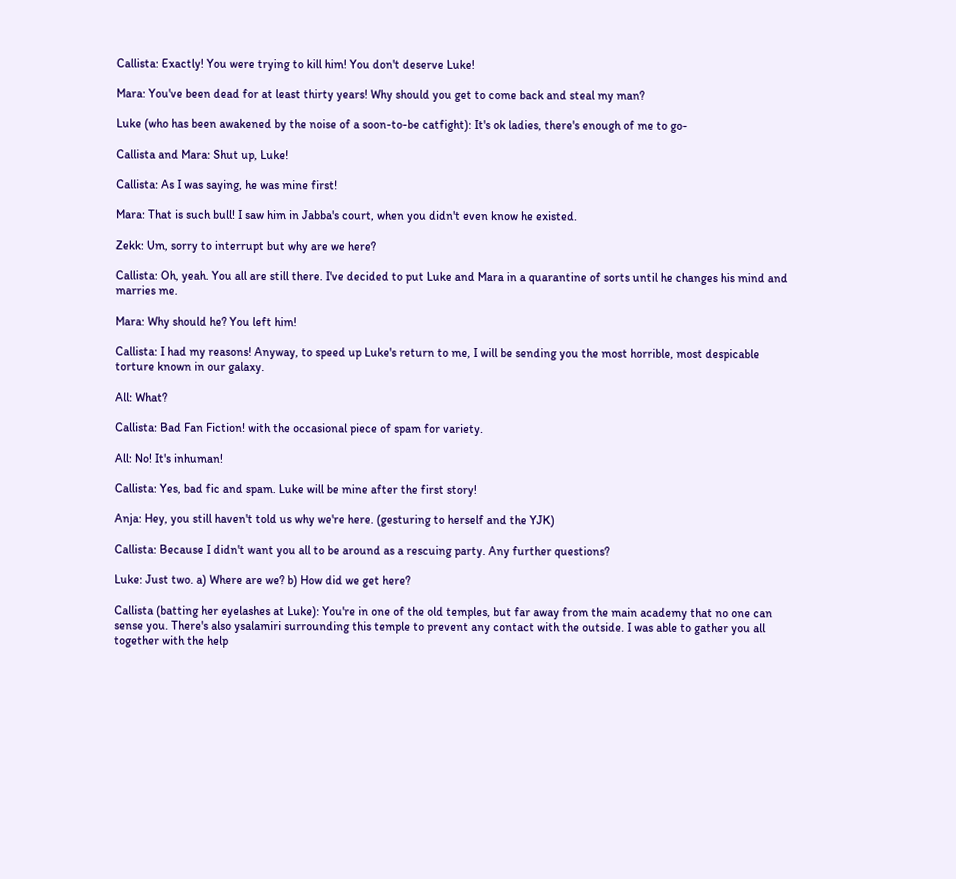Callista: Exactly! You were trying to kill him! You don't deserve Luke!

Mara: You've been dead for at least thirty years! Why should you get to come back and steal my man?

Luke (who has been awakened by the noise of a soon-to-be catfight): It's ok ladies, there's enough of me to go-

Callista and Mara: Shut up, Luke!

Callista: As I was saying, he was mine first!

Mara: That is such bull! I saw him in Jabba's court, when you didn't even know he existed.

Zekk: Um, sorry to interrupt but why are we here?

Callista: Oh, yeah. You all are still there. I've decided to put Luke and Mara in a quarantine of sorts until he changes his mind and marries me.

Mara: Why should he? You left him!

Callista: I had my reasons! Anyway, to speed up Luke's return to me, I will be sending you the most horrible, most despicable torture known in our galaxy.

All: What?

Callista: Bad Fan Fiction! with the occasional piece of spam for variety.

All: No! It's inhuman!

Callista: Yes, bad fic and spam. Luke will be mine after the first story!

Anja: Hey, you still haven't told us why we're here. (gesturing to herself and the YJK)

Callista: Because I didn't want you all to be around as a rescuing party. Any further questions?

Luke: Just two. a) Where are we? b) How did we get here?

Callista (batting her eyelashes at Luke): You're in one of the old temples, but far away from the main academy that no one can sense you. There's also ysalamiri surrounding this temple to prevent any contact with the outside. I was able to gather you all together with the help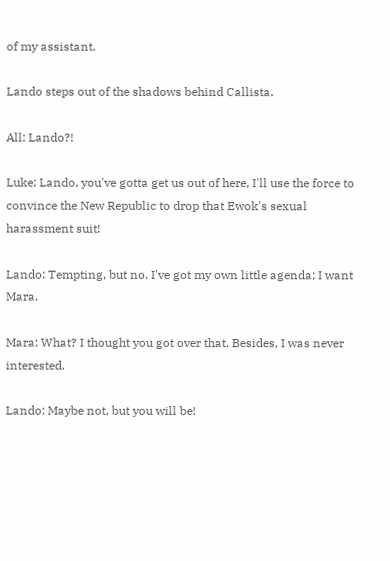of my assistant.

Lando steps out of the shadows behind Callista.

All: Lando?!

Luke: Lando, you've gotta get us out of here, I'll use the force to convince the New Republic to drop that Ewok's sexual harassment suit!

Lando: Tempting, but no. I've got my own little agenda; I want Mara.

Mara: What? I thought you got over that. Besides, I was never interested.

Lando: Maybe not, but you will be!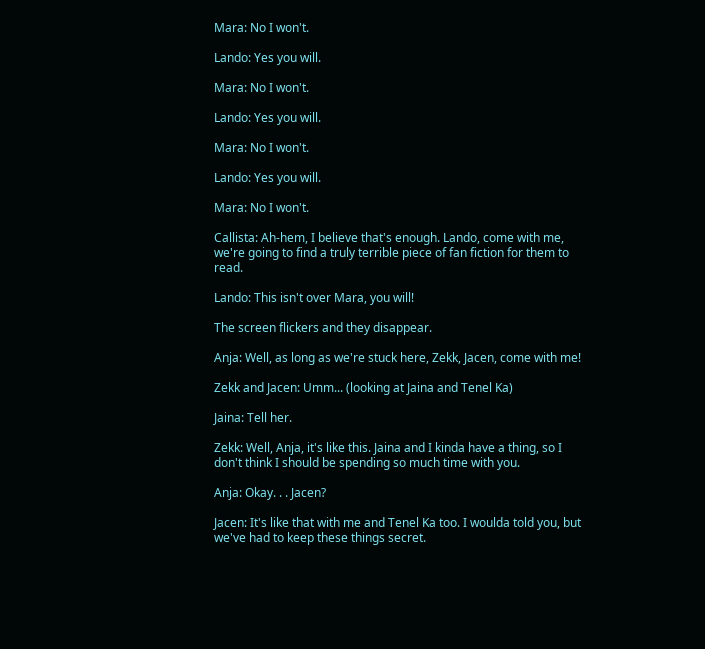Mara: No I won't.

Lando: Yes you will.

Mara: No I won't.

Lando: Yes you will.

Mara: No I won't.

Lando: Yes you will.

Mara: No I won't.

Callista: Ah-hem, I believe that's enough. Lando, come with me, we're going to find a truly terrible piece of fan fiction for them to read.

Lando: This isn't over Mara, you will!

The screen flickers and they disappear.

Anja: Well, as long as we're stuck here, Zekk, Jacen, come with me!

Zekk and Jacen: Umm... (looking at Jaina and Tenel Ka)

Jaina: Tell her.

Zekk: Well, Anja, it's like this. Jaina and I kinda have a thing, so I don't think I should be spending so much time with you.

Anja: Okay. . . Jacen?

Jacen: It's like that with me and Tenel Ka too. I woulda told you, but we've had to keep these things secret.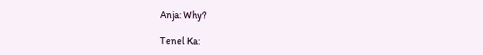Anja: Why?

Tenel Ka: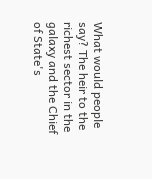What would people say? The heir to the richest sector in the galaxy and the Chief of State's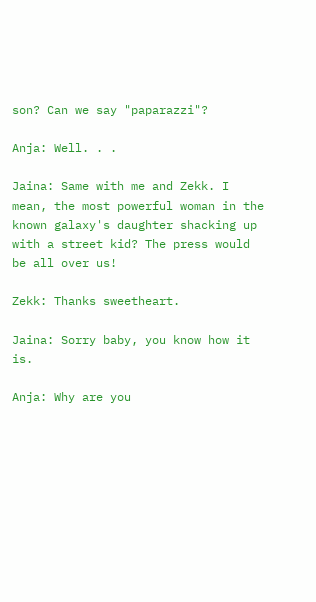son? Can we say "paparazzi"?

Anja: Well. . .

Jaina: Same with me and Zekk. I mean, the most powerful woman in the known galaxy's daughter shacking up with a street kid? The press would be all over us!

Zekk: Thanks sweetheart.

Jaina: Sorry baby, you know how it is.

Anja: Why are you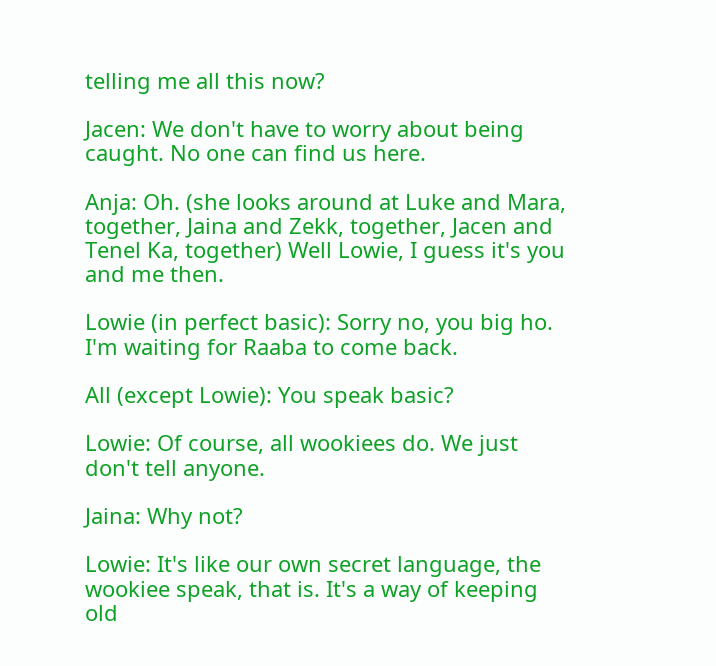telling me all this now?

Jacen: We don't have to worry about being caught. No one can find us here.

Anja: Oh. (she looks around at Luke and Mara, together, Jaina and Zekk, together, Jacen and Tenel Ka, together) Well Lowie, I guess it's you and me then.

Lowie (in perfect basic): Sorry no, you big ho. I'm waiting for Raaba to come back.

All (except Lowie): You speak basic?

Lowie: Of course, all wookiees do. We just don't tell anyone.

Jaina: Why not?

Lowie: It's like our own secret language, the wookiee speak, that is. It's a way of keeping old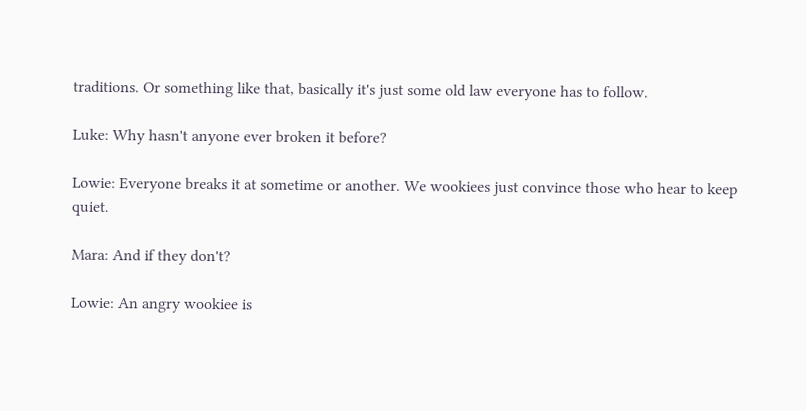traditions. Or something like that, basically it's just some old law everyone has to follow.

Luke: Why hasn't anyone ever broken it before?

Lowie: Everyone breaks it at sometime or another. We wookiees just convince those who hear to keep quiet.

Mara: And if they don't?

Lowie: An angry wookiee is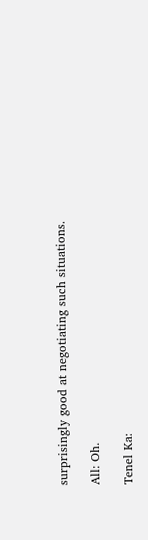surprisingly good at negotiating such situations.

All: Oh.

Tenel Ka: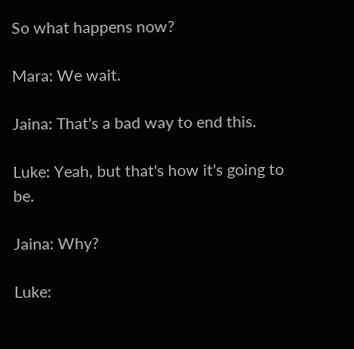So what happens now?

Mara: We wait.

Jaina: That's a bad way to end this.

Luke: Yeah, but that's how it's going to be.

Jaina: Why?

Luke: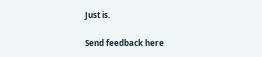Just is.

Send feedback here